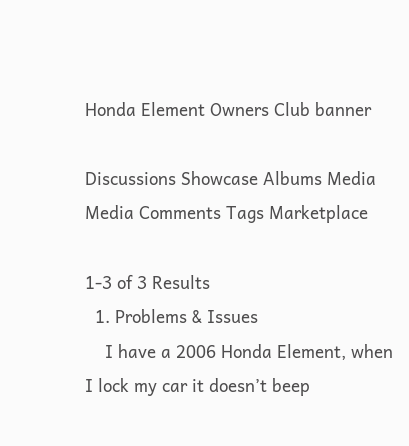Honda Element Owners Club banner

Discussions Showcase Albums Media Media Comments Tags Marketplace

1-3 of 3 Results
  1. Problems & Issues
    I have a 2006 Honda Element, when I lock my car it doesn’t beep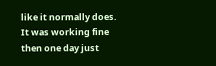like it normally does. It was working fine then one day just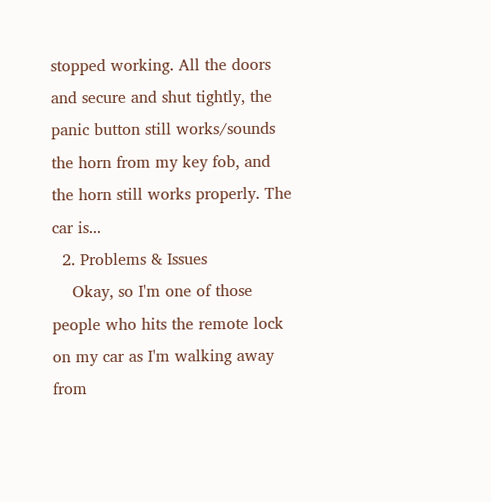stopped working. All the doors and secure and shut tightly, the panic button still works/sounds the horn from my key fob, and the horn still works properly. The car is...
  2. Problems & Issues
    Okay, so I'm one of those people who hits the remote lock on my car as I'm walking away from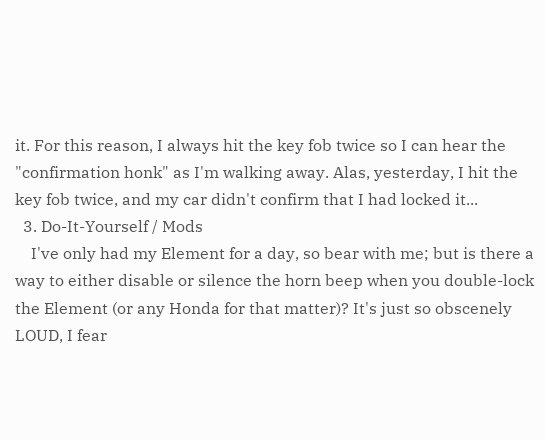it. For this reason, I always hit the key fob twice so I can hear the "confirmation honk" as I'm walking away. Alas, yesterday, I hit the key fob twice, and my car didn't confirm that I had locked it...
  3. Do-It-Yourself / Mods
    I've only had my Element for a day, so bear with me; but is there a way to either disable or silence the horn beep when you double-lock the Element (or any Honda for that matter)? It's just so obscenely LOUD, I fear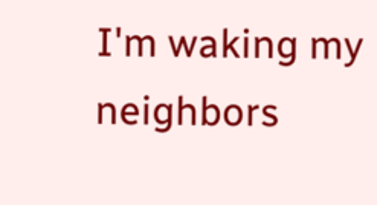I'm waking my neighbors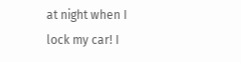at night when I lock my car! I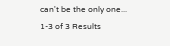can't be the only one...
1-3 of 3 Results